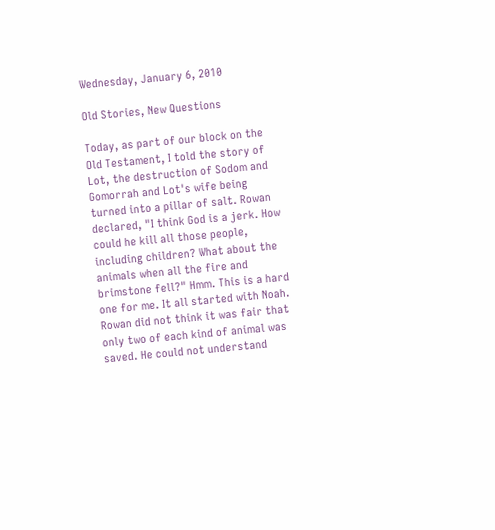Wednesday, January 6, 2010

Old Stories, New Questions

Today, as part of our block on the Old Testament, I told the story of Lot, the destruction of Sodom and Gomorrah and Lot's wife being turned into a pillar of salt. Rowan declared, "I think God is a jerk. How could he kill all those people, including children? What about the animals when all the fire and brimstone fell?" Hmm. This is a hard one for me. It all started with Noah. Rowan did not think it was fair that only two of each kind of animal was saved. He could not understand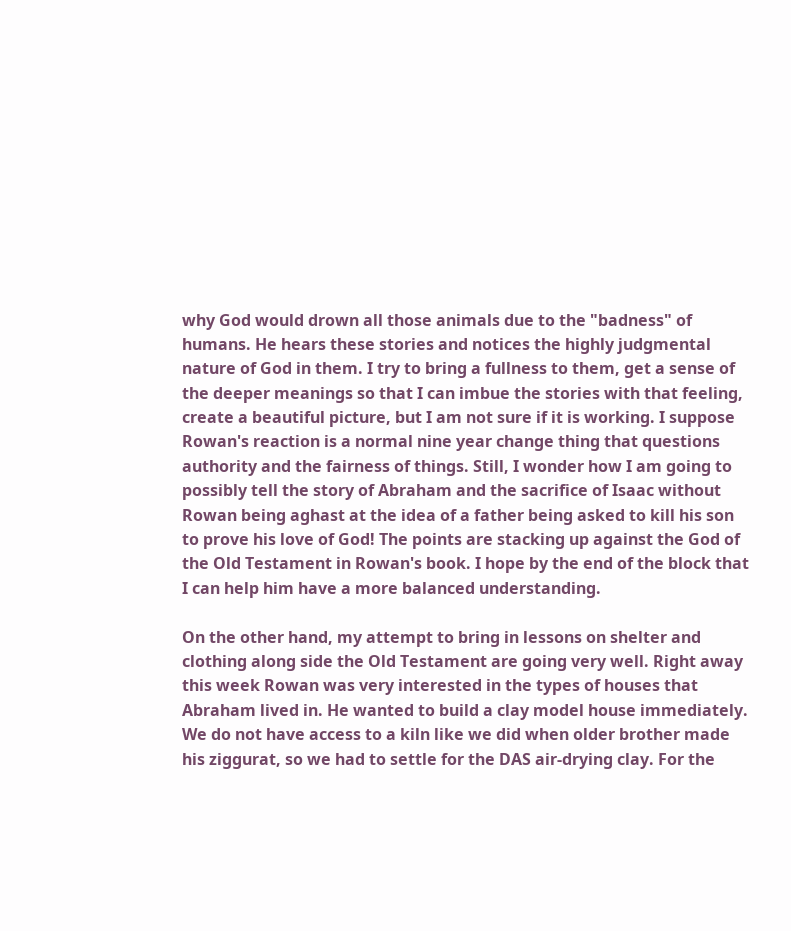why God would drown all those animals due to the "badness" of humans. He hears these stories and notices the highly judgmental nature of God in them. I try to bring a fullness to them, get a sense of the deeper meanings so that I can imbue the stories with that feeling, create a beautiful picture, but I am not sure if it is working. I suppose Rowan's reaction is a normal nine year change thing that questions authority and the fairness of things. Still, I wonder how I am going to possibly tell the story of Abraham and the sacrifice of Isaac without Rowan being aghast at the idea of a father being asked to kill his son to prove his love of God! The points are stacking up against the God of the Old Testament in Rowan's book. I hope by the end of the block that I can help him have a more balanced understanding.

On the other hand, my attempt to bring in lessons on shelter and clothing along side the Old Testament are going very well. Right away this week Rowan was very interested in the types of houses that Abraham lived in. He wanted to build a clay model house immediately. We do not have access to a kiln like we did when older brother made his ziggurat, so we had to settle for the DAS air-drying clay. For the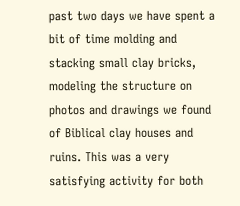past two days we have spent a bit of time molding and stacking small clay bricks, modeling the structure on photos and drawings we found of Biblical clay houses and ruins. This was a very satisfying activity for both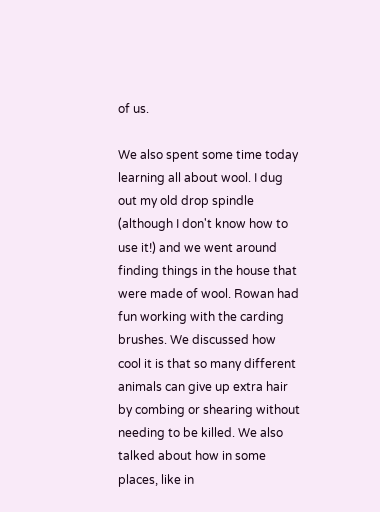of us.

We also spent some time today learning all about wool. I dug out my old drop spindle (although I don't know how to use it!) and we went around finding things in the house that were made of wool. Rowan had fun working with the carding brushes. We discussed how cool it is that so many different animals can give up extra hair by combing or shearing without needing to be killed. We also talked about how in some places, like in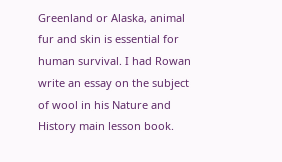Greenland or Alaska, animal fur and skin is essential for human survival. I had Rowan write an essay on the subject of wool in his Nature and History main lesson book.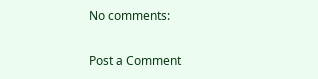No comments:

Post a Comment